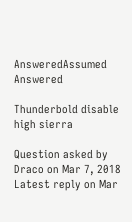AnsweredAssumed Answered

Thunderbold disable high sierra

Question asked by Draco on Mar 7, 2018
Latest reply on Mar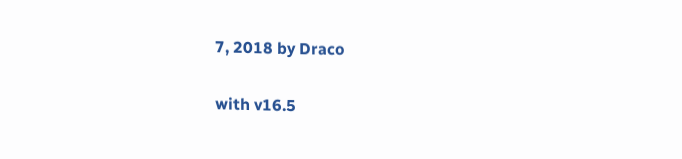7, 2018 by Draco

with v16.5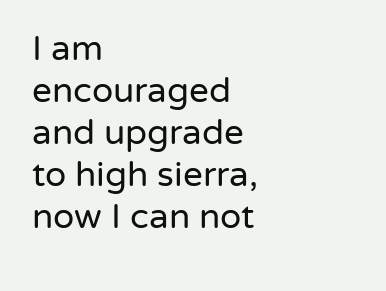I am encouraged and upgrade to high sierra, now I can not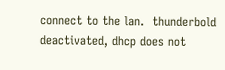connect to the lan.  thunderbold deactivated, dhcp does not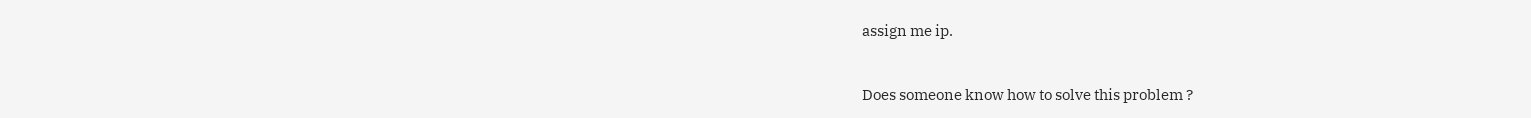assign me ip.


Does someone know how to solve this problem ?